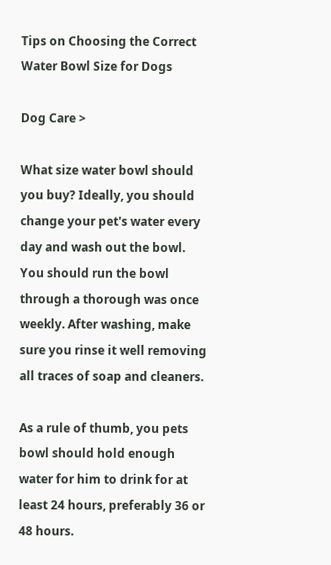Tips on Choosing the Correct Water Bowl Size for Dogs

Dog Care >

What size water bowl should you buy? Ideally, you should change your pet's water every day and wash out the bowl. You should run the bowl through a thorough was once weekly. After washing, make sure you rinse it well removing all traces of soap and cleaners.

As a rule of thumb, you pets bowl should hold enough water for him to drink for at least 24 hours, preferably 36 or 48 hours.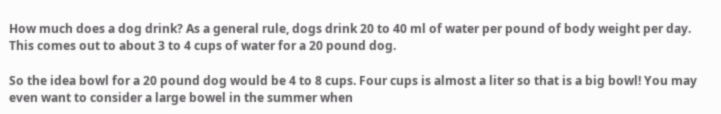How much does a dog drink? As a general rule, dogs drink 20 to 40 ml of water per pound of body weight per day. This comes out to about 3 to 4 cups of water for a 20 pound dog.

So the idea bowl for a 20 pound dog would be 4 to 8 cups. Four cups is almost a liter so that is a big bowl! You may even want to consider a large bowel in the summer when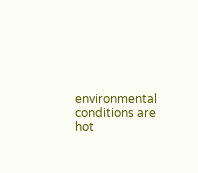environmental conditions are hot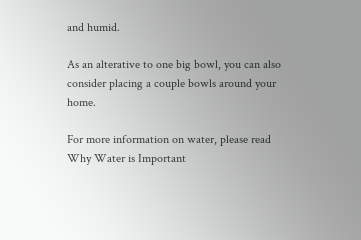and humid.

As an alterative to one big bowl, you can also consider placing a couple bowls around your home.

For more information on water, please read Why Water is Important